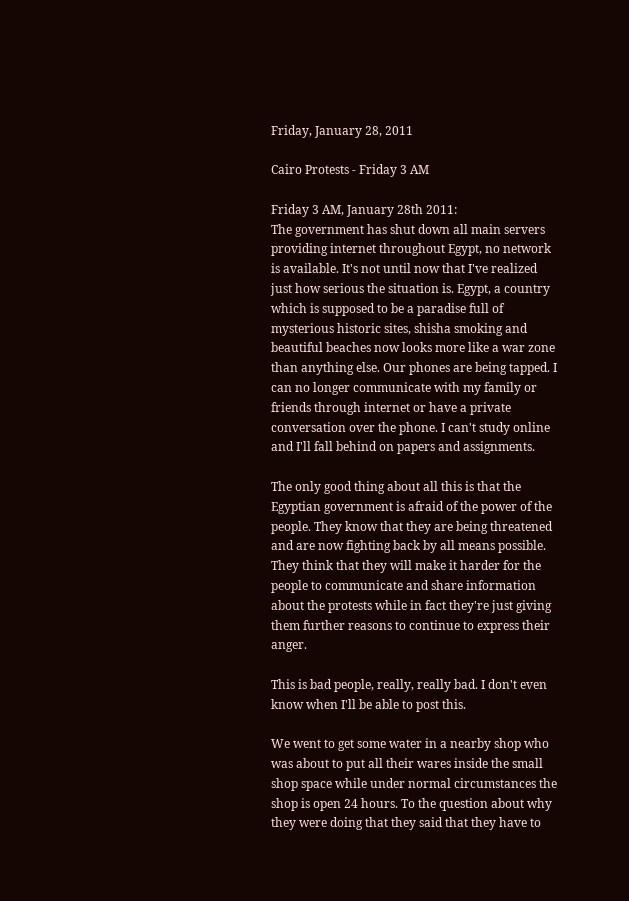Friday, January 28, 2011

Cairo Protests - Friday 3 AM

Friday 3 AM, January 28th 2011:
The government has shut down all main servers providing internet throughout Egypt, no network is available. It's not until now that I've realized just how serious the situation is. Egypt, a country which is supposed to be a paradise full of mysterious historic sites, shisha smoking and beautiful beaches now looks more like a war zone than anything else. Our phones are being tapped. I can no longer communicate with my family or friends through internet or have a private conversation over the phone. I can't study online and I'll fall behind on papers and assignments.

The only good thing about all this is that the Egyptian government is afraid of the power of the people. They know that they are being threatened and are now fighting back by all means possible. They think that they will make it harder for the people to communicate and share information about the protests while in fact they're just giving them further reasons to continue to express their anger.

This is bad people, really, really bad. I don't even know when I'll be able to post this.

We went to get some water in a nearby shop who was about to put all their wares inside the small shop space while under normal circumstances the shop is open 24 hours. To the question about why they were doing that they said that they have to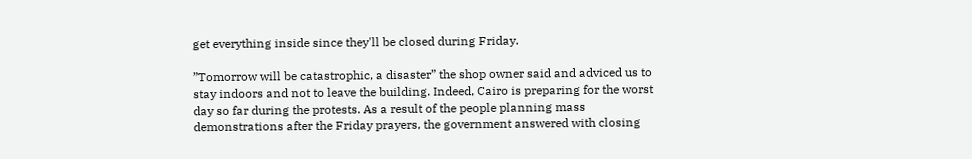get everything inside since they'll be closed during Friday.

”Tomorrow will be catastrophic, a disaster” the shop owner said and adviced us to stay indoors and not to leave the building. Indeed, Cairo is preparing for the worst day so far during the protests. As a result of the people planning mass demonstrations after the Friday prayers, the government answered with closing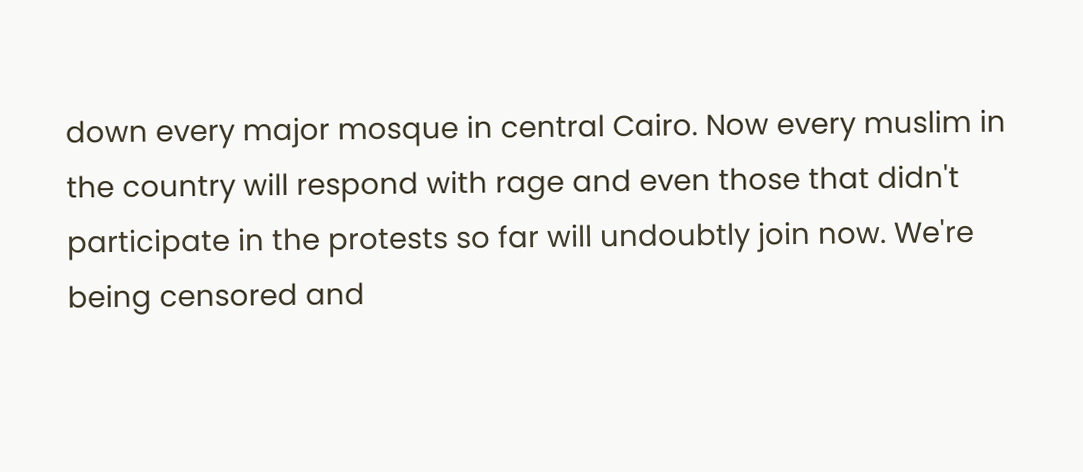down every major mosque in central Cairo. Now every muslim in the country will respond with rage and even those that didn't participate in the protests so far will undoubtly join now. We're being censored and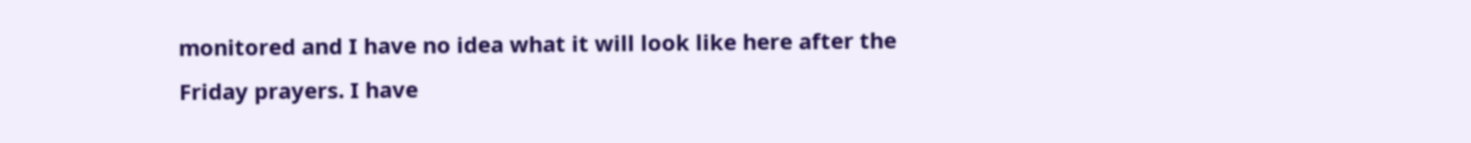monitored and I have no idea what it will look like here after the Friday prayers. I have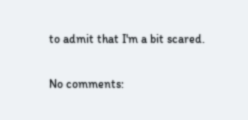to admit that I'm a bit scared.

No comments: